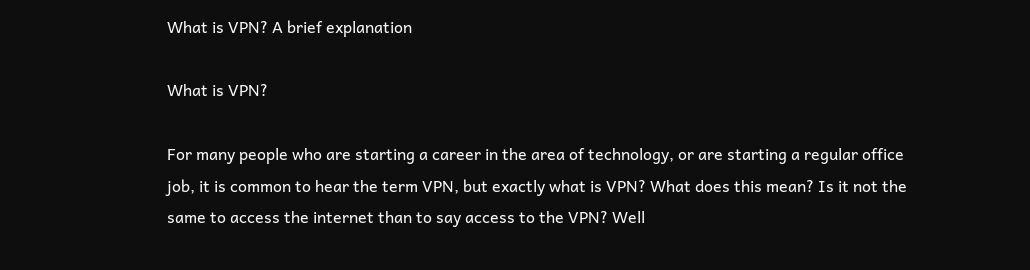What is VPN? A brief explanation

What is VPN?

For many people who are starting a career in the area of technology, or are starting a regular office job, it is common to hear the term VPN, but exactly what is VPN? What does this mean? Is it not the same to access the internet than to say access to the VPN? Well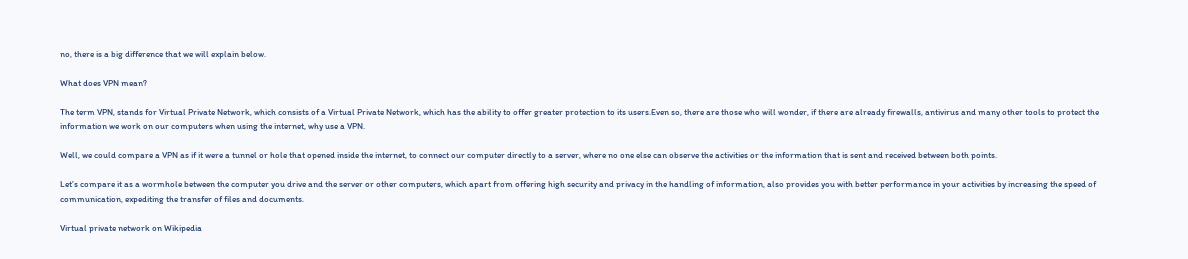no, there is a big difference that we will explain below.

What does VPN mean?

The term VPN, stands for Virtual Private Network, which consists of a Virtual Private Network, which has the ability to offer greater protection to its users.Even so, there are those who will wonder, if there are already firewalls, antivirus and many other tools to protect the information we work on our computers when using the internet, why use a VPN.

Well, we could compare a VPN as if it were a tunnel or hole that opened inside the internet, to connect our computer directly to a server, where no one else can observe the activities or the information that is sent and received between both points.

Let’s compare it as a wormhole between the computer you drive and the server or other computers, which apart from offering high security and privacy in the handling of information, also provides you with better performance in your activities by increasing the speed of communication, expediting the transfer of files and documents.

Virtual private network on Wikipedia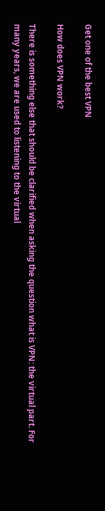Get one of the best VPN

How does VPN work?

There is something else that should be clarified when asking the question what is VPN: the virtual part. For many years, we are used to listening to the virtual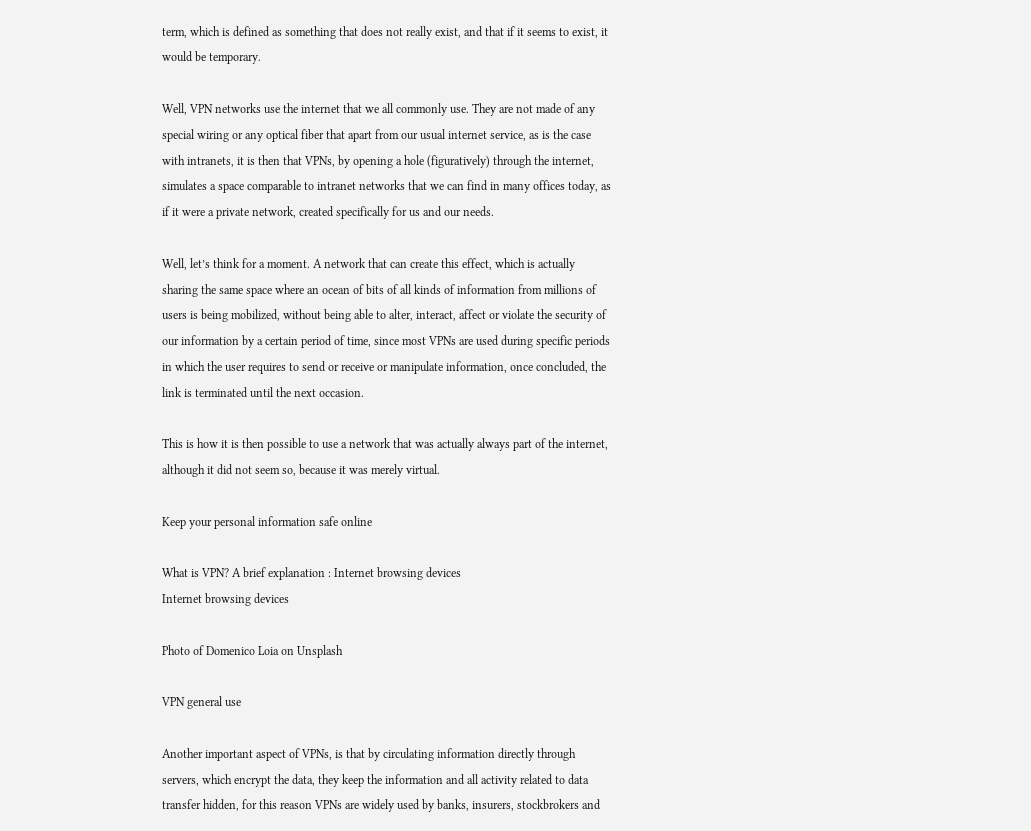term, which is defined as something that does not really exist, and that if it seems to exist, it would be temporary.

Well, VPN networks use the internet that we all commonly use. They are not made of any special wiring or any optical fiber that apart from our usual internet service, as is the case with intranets, it is then that VPNs, by opening a hole (figuratively) through the internet, simulates a space comparable to intranet networks that we can find in many offices today, as if it were a private network, created specifically for us and our needs.

Well, let’s think for a moment. A network that can create this effect, which is actually sharing the same space where an ocean of bits of all kinds of information from millions of users is being mobilized, without being able to alter, interact, affect or violate the security of our information by a certain period of time, since most VPNs are used during specific periods in which the user requires to send or receive or manipulate information, once concluded, the link is terminated until the next occasion.

This is how it is then possible to use a network that was actually always part of the internet, although it did not seem so, because it was merely virtual.

Keep your personal information safe online

What is VPN? A brief explanation : Internet browsing devices
Internet browsing devices

Photo of Domenico Loia on Unsplash

VPN general use

Another important aspect of VPNs, is that by circulating information directly through servers, which encrypt the data, they keep the information and all activity related to data transfer hidden, for this reason VPNs are widely used by banks, insurers, stockbrokers and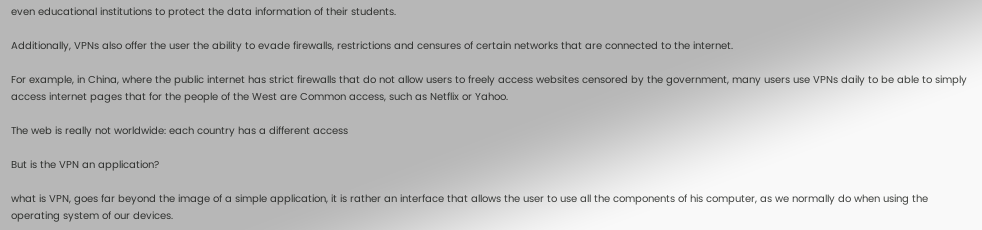even educational institutions to protect the data information of their students.

Additionally, VPNs also offer the user the ability to evade firewalls, restrictions and censures of certain networks that are connected to the internet.

For example, in China, where the public internet has strict firewalls that do not allow users to freely access websites censored by the government, many users use VPNs daily to be able to simply access internet pages that for the people of the West are Common access, such as Netflix or Yahoo.

The web is really not worldwide: each country has a different access

But is the VPN an application?

what is VPN, goes far beyond the image of a simple application, it is rather an interface that allows the user to use all the components of his computer, as we normally do when using the operating system of our devices.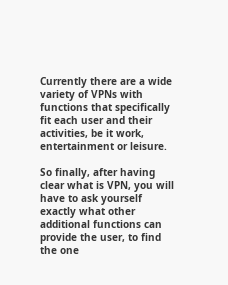Currently there are a wide variety of VPNs with functions that specifically fit each user and their activities, be it work, entertainment or leisure.

So finally, after having clear what is VPN, you will have to ask yourself exactly what other additional functions can provide the user, to find the one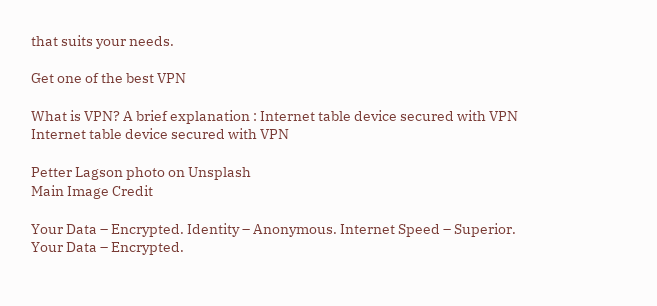that suits your needs.

Get one of the best VPN

What is VPN? A brief explanation : Internet table device secured with VPN
Internet table device secured with VPN

Petter Lagson photo on Unsplash
Main Image Credit

Your Data – Encrypted. Identity – Anonymous. Internet Speed – Superior.
Your Data – Encrypted.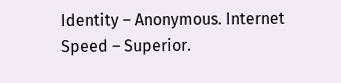Identity – Anonymous. Internet Speed – Superior.